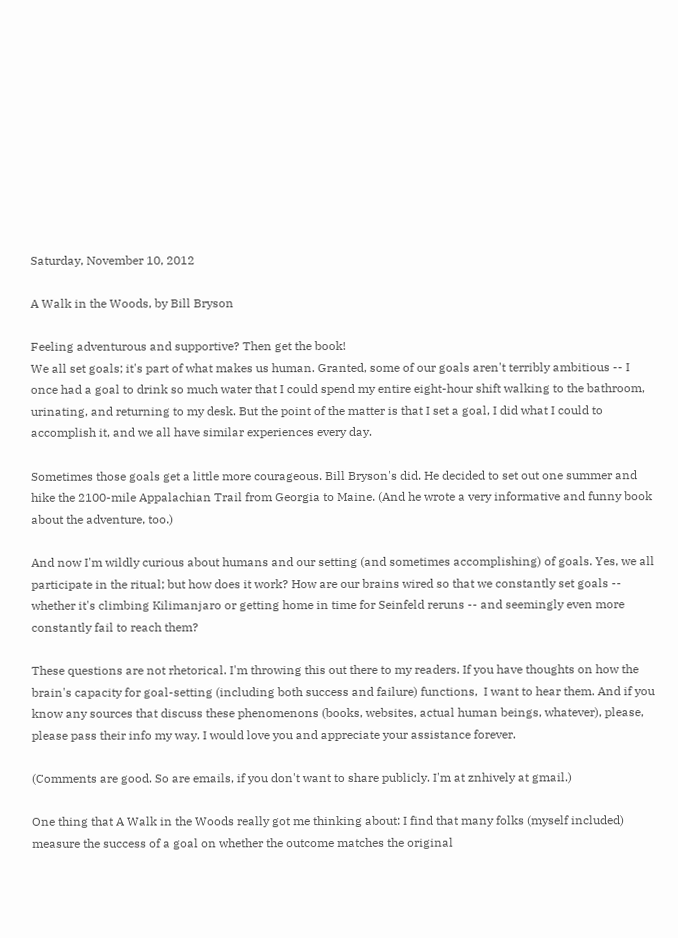Saturday, November 10, 2012

A Walk in the Woods, by Bill Bryson

Feeling adventurous and supportive? Then get the book!
We all set goals; it's part of what makes us human. Granted, some of our goals aren't terribly ambitious -- I once had a goal to drink so much water that I could spend my entire eight-hour shift walking to the bathroom, urinating, and returning to my desk. But the point of the matter is that I set a goal, I did what I could to accomplish it, and we all have similar experiences every day.

Sometimes those goals get a little more courageous. Bill Bryson's did. He decided to set out one summer and hike the 2100-mile Appalachian Trail from Georgia to Maine. (And he wrote a very informative and funny book about the adventure, too.)

And now I'm wildly curious about humans and our setting (and sometimes accomplishing) of goals. Yes, we all participate in the ritual; but how does it work? How are our brains wired so that we constantly set goals -- whether it's climbing Kilimanjaro or getting home in time for Seinfeld reruns -- and seemingly even more constantly fail to reach them?

These questions are not rhetorical. I'm throwing this out there to my readers. If you have thoughts on how the brain's capacity for goal-setting (including both success and failure) functions,  I want to hear them. And if you know any sources that discuss these phenomenons (books, websites, actual human beings, whatever), please, please pass their info my way. I would love you and appreciate your assistance forever.

(Comments are good. So are emails, if you don't want to share publicly. I'm at znhively at gmail.)

One thing that A Walk in the Woods really got me thinking about: I find that many folks (myself included) measure the success of a goal on whether the outcome matches the original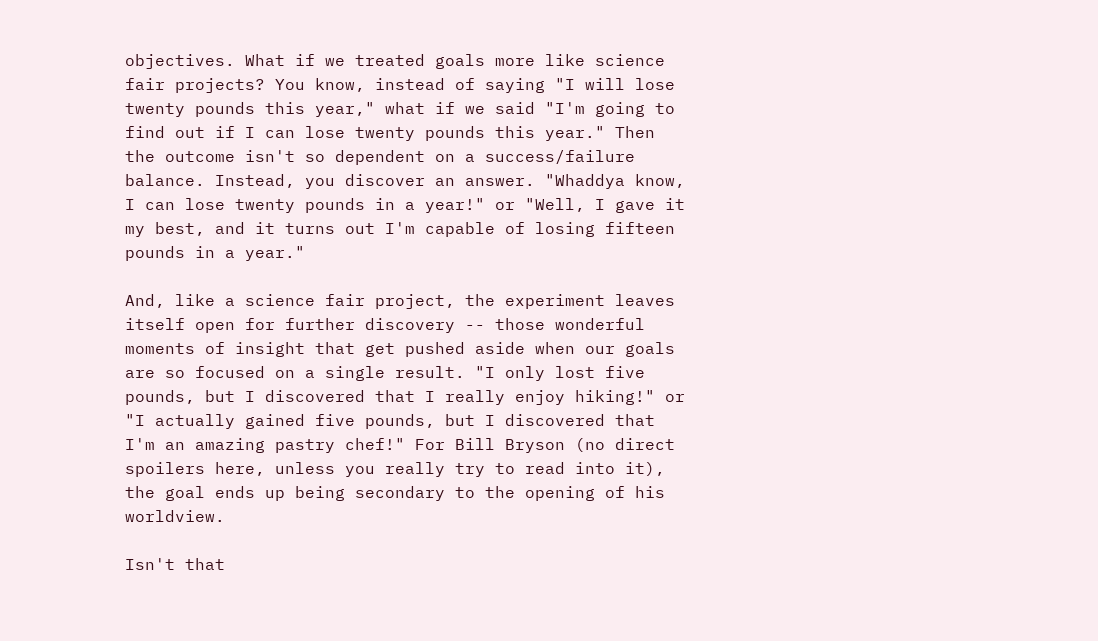objectives. What if we treated goals more like science fair projects? You know, instead of saying "I will lose twenty pounds this year," what if we said "I'm going to find out if I can lose twenty pounds this year." Then the outcome isn't so dependent on a success/failure balance. Instead, you discover an answer. "Whaddya know, I can lose twenty pounds in a year!" or "Well, I gave it my best, and it turns out I'm capable of losing fifteen pounds in a year."

And, like a science fair project, the experiment leaves itself open for further discovery -- those wonderful moments of insight that get pushed aside when our goals are so focused on a single result. "I only lost five pounds, but I discovered that I really enjoy hiking!" or "I actually gained five pounds, but I discovered that I'm an amazing pastry chef!" For Bill Bryson (no direct spoilers here, unless you really try to read into it), the goal ends up being secondary to the opening of his worldview.

Isn't that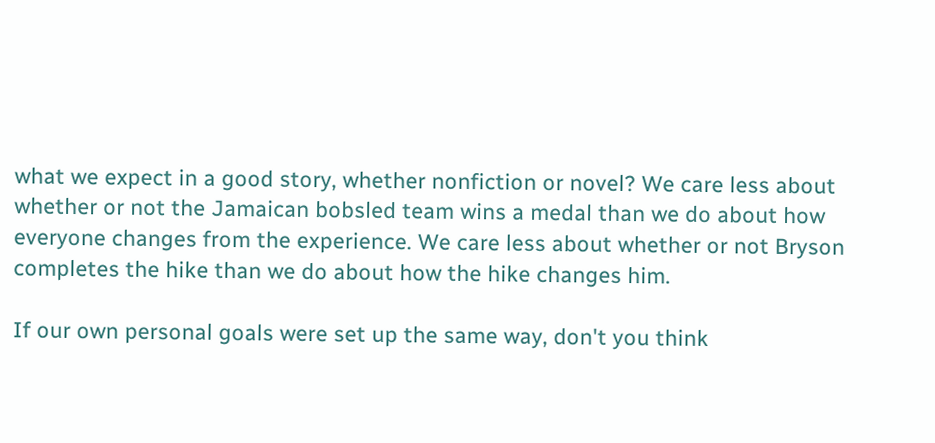what we expect in a good story, whether nonfiction or novel? We care less about whether or not the Jamaican bobsled team wins a medal than we do about how everyone changes from the experience. We care less about whether or not Bryson completes the hike than we do about how the hike changes him.

If our own personal goals were set up the same way, don't you think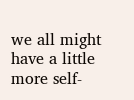we all might have a little more self-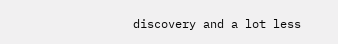discovery and a lot less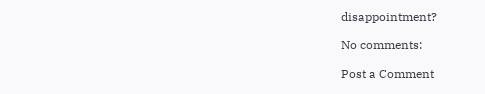disappointment?

No comments:

Post a Comment